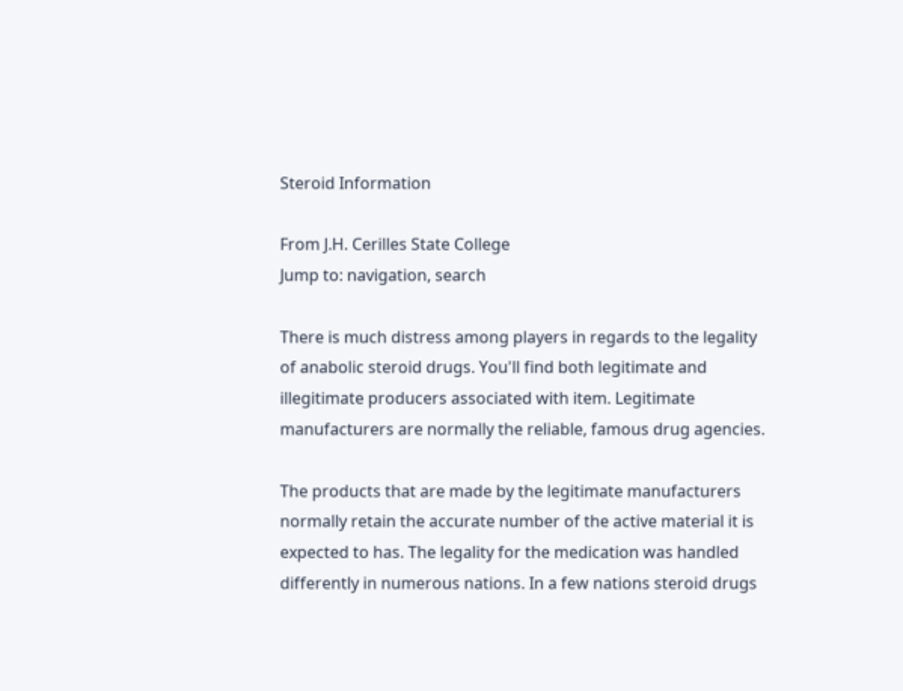Steroid Information

From J.H. Cerilles State College
Jump to: navigation, search

There is much distress among players in regards to the legality of anabolic steroid drugs. You'll find both legitimate and illegitimate producers associated with item. Legitimate manufacturers are normally the reliable, famous drug agencies.

The products that are made by the legitimate manufacturers normally retain the accurate number of the active material it is expected to has. The legality for the medication was handled differently in numerous nations. In a few nations steroid drugs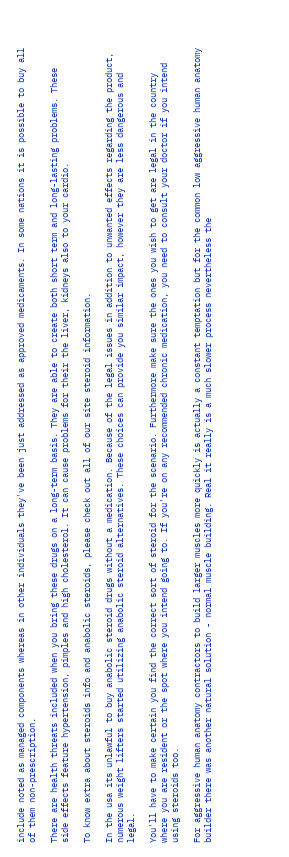include noted as managed components whereas in other individuals they've been just addressed as approved medicaments. In some nations it is possible to buy all of them non-prescription.

There are health threats included when you bring these drugs on a long-term basis. They are able to create both short term and long-lasting problems. These side effects feature hypertension, pimples and high cholesterol. It can cause problems for their the liver, kidneys also to your cardio.

To know extra about steroids info and anabolic steroids, please check out all of our site steroid information.

In the usa its unlawful to buy anabolic steroid drugs without a medication. Because of the legal issues in addition to unwanted effects regarding the product, numerous weight lifters started utilizing anabolic steroid alternatives. These choices can provide you similar impact, however they are less dangerous and legal.

You'll have to make certain you find the correct sort of steroid for the scenario. Furthermore make sure the ones you wish to get are legal in the country where you are resident or the spot where you intend going to. If you're on any recommended chronic medication, you need to consult your doctor if you intend using steroids too.

For aggressive human anatomy contractors to build larger muscles more quickly is actually a constant temptation but for the common low aggressive human anatomy builder there was another natural solution - normal muscle building. Real it really is a much slower process nevertheless the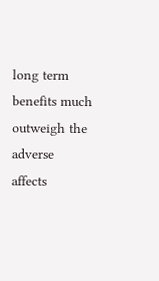long term benefits much outweigh the adverse affects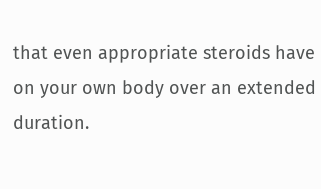that even appropriate steroids have on your own body over an extended duration.